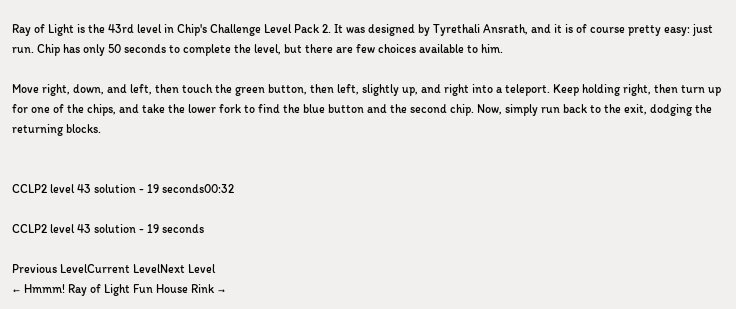Ray of Light is the 43rd level in Chip's Challenge Level Pack 2. It was designed by Tyrethali Ansrath, and it is of course pretty easy: just run. Chip has only 50 seconds to complete the level, but there are few choices available to him.

Move right, down, and left, then touch the green button, then left, slightly up, and right into a teleport. Keep holding right, then turn up for one of the chips, and take the lower fork to find the blue button and the second chip. Now, simply run back to the exit, dodging the returning blocks.


CCLP2 level 43 solution - 19 seconds00:32

CCLP2 level 43 solution - 19 seconds

Previous LevelCurrent LevelNext Level
← Hmmm! Ray of Light Fun House Rink →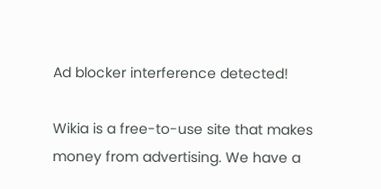Ad blocker interference detected!

Wikia is a free-to-use site that makes money from advertising. We have a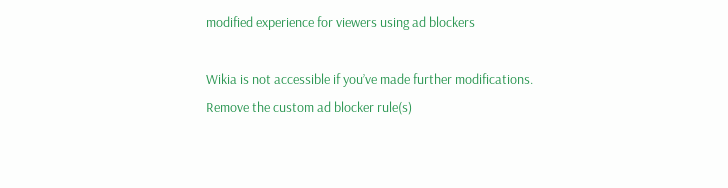modified experience for viewers using ad blockers

Wikia is not accessible if you’ve made further modifications. Remove the custom ad blocker rule(s)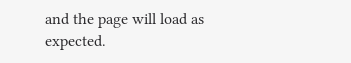and the page will load as expected.